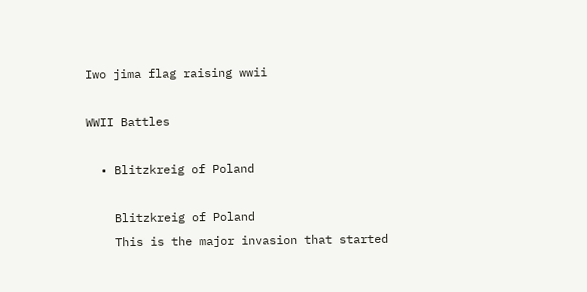Iwo jima flag raising wwii

WWII Battles

  • Blitzkreig of Poland

    Blitzkreig of Poland
    This is the major invasion that started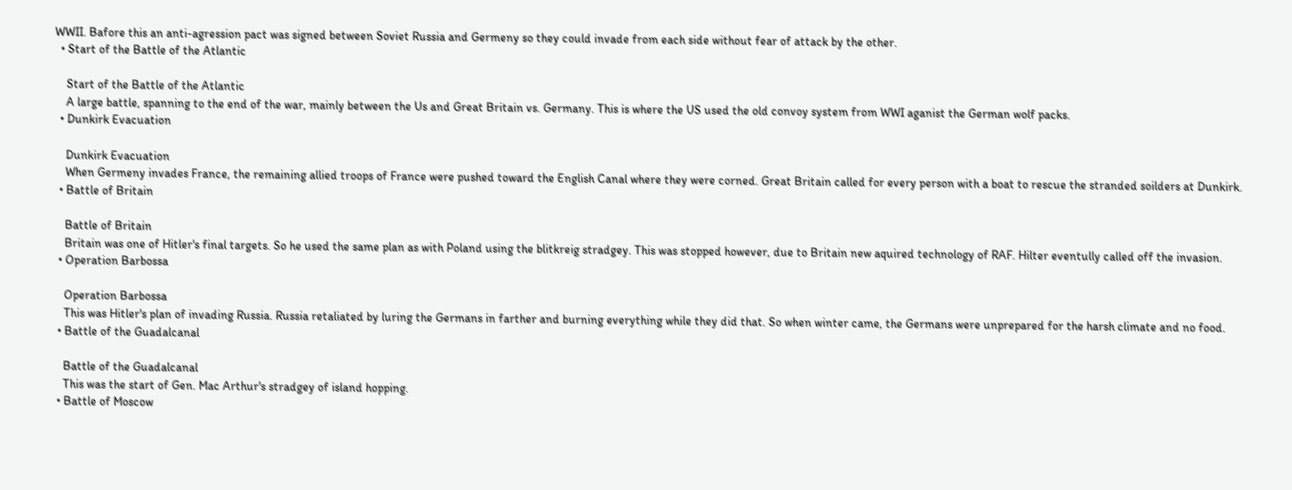WWII. Bafore this an anti-agression pact was signed between Soviet Russia and Germeny so they could invade from each side without fear of attack by the other.
  • Start of the Battle of the Atlantic

    Start of the Battle of the Atlantic
    A large battle, spanning to the end of the war, mainly between the Us and Great Britain vs. Germany. This is where the US used the old convoy system from WWI aganist the German wolf packs.
  • Dunkirk Evacuation

    Dunkirk Evacuation
    When Germeny invades France, the remaining allied troops of France were pushed toward the English Canal where they were corned. Great Britain called for every person with a boat to rescue the stranded soilders at Dunkirk.
  • Battle of Britain

    Battle of Britain
    Britain was one of Hitler's final targets. So he used the same plan as with Poland using the blitkreig stradgey. This was stopped however, due to Britain new aquired technology of RAF. Hilter eventully called off the invasion.
  • Operation Barbossa

    Operation Barbossa
    This was Hitler's plan of invading Russia. Russia retaliated by luring the Germans in farther and burning everything while they did that. So when winter came, the Germans were unprepared for the harsh climate and no food.
  • Battle of the Guadalcanal

    Battle of the Guadalcanal
    This was the start of Gen. Mac Arthur's stradgey of island hopping.
  • Battle of Moscow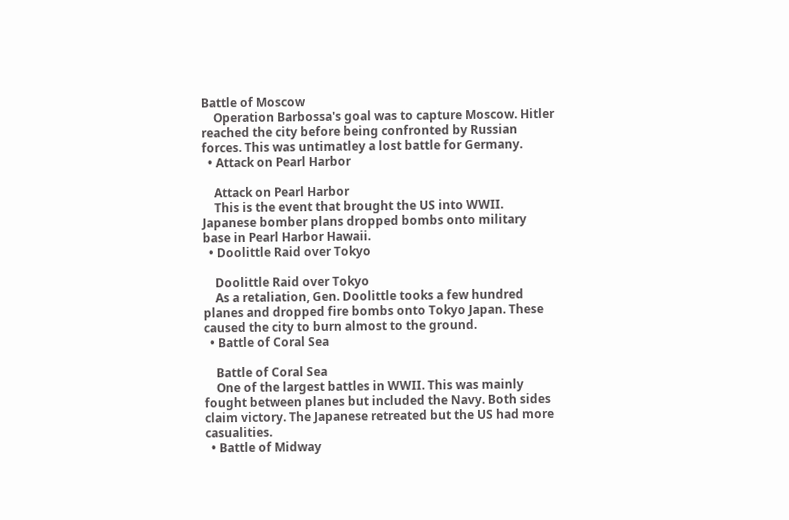Battle of Moscow
    Operation Barbossa's goal was to capture Moscow. Hitler reached the city before being confronted by Russian forces. This was untimatley a lost battle for Germany.
  • Attack on Pearl Harbor

    Attack on Pearl Harbor
    This is the event that brought the US into WWII. Japanese bomber plans dropped bombs onto military base in Pearl Harbor Hawaii.
  • Doolittle Raid over Tokyo

    Doolittle Raid over Tokyo
    As a retaliation, Gen. Doolittle tooks a few hundred planes and dropped fire bombs onto Tokyo Japan. These caused the city to burn almost to the ground.
  • Battle of Coral Sea

    Battle of Coral Sea
    One of the largest battles in WWII. This was mainly fought between planes but included the Navy. Both sides claim victory. The Japanese retreated but the US had more casualities.
  • Battle of Midway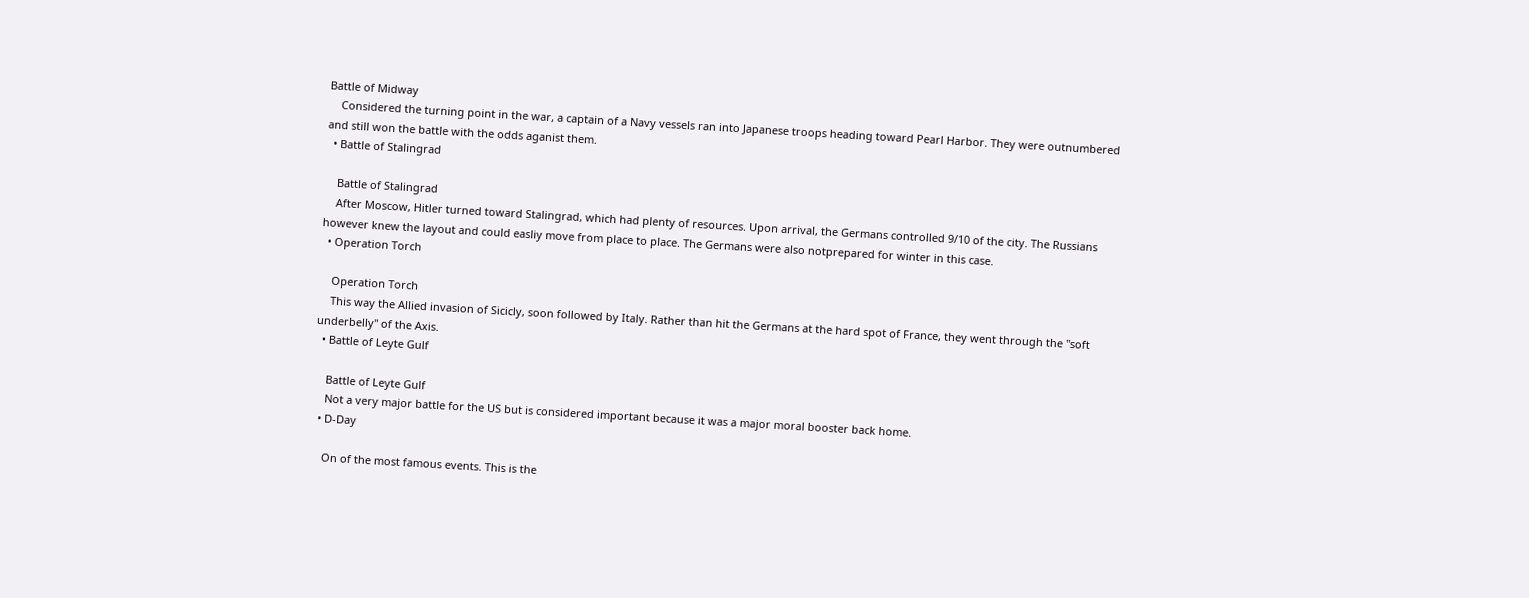Battle of Midway
    Considered the turning point in the war, a captain of a Navy vessels ran into Japanese troops heading toward Pearl Harbor. They were outnumbered and still won the battle with the odds aganist them.
  • Battle of Stalingrad

    Battle of Stalingrad
    After Moscow, Hitler turned toward Stalingrad, which had plenty of resources. Upon arrival, the Germans controlled 9/10 of the city. The Russians however knew the layout and could easliy move from place to place. The Germans were also notprepared for winter in this case.
  • Operation Torch

    Operation Torch
    This way the Allied invasion of Sicicly, soon followed by Italy. Rather than hit the Germans at the hard spot of France, they went through the "soft underbelly" of the Axis.
  • Battle of Leyte Gulf

    Battle of Leyte Gulf
    Not a very major battle for the US but is considered important because it was a major moral booster back home.
  • D-Day

    On of the most famous events. This is the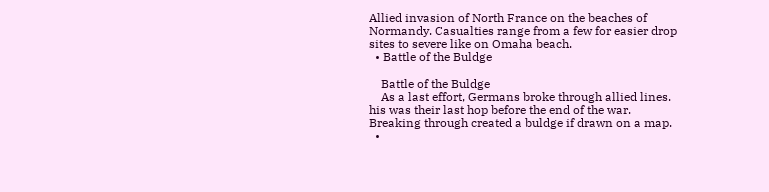Allied invasion of North France on the beaches of Normandy. Casualties range from a few for easier drop sites to severe like on Omaha beach.
  • Battle of the Buldge

    Battle of the Buldge
    As a last effort, Germans broke through allied lines. his was their last hop before the end of the war. Breaking through created a buldge if drawn on a map.
  •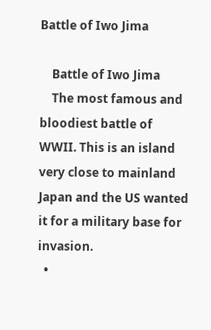Battle of Iwo Jima

    Battle of Iwo Jima
    The most famous and bloodiest battle of WWII. This is an island very close to mainland Japan and the US wanted it for a military base for invasion.
  •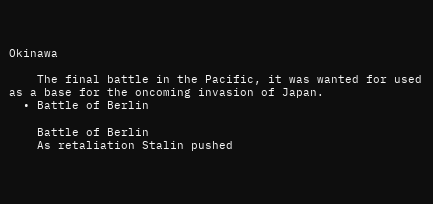Okinawa

    The final battle in the Pacific, it was wanted for used as a base for the oncoming invasion of Japan.
  • Battle of Berlin

    Battle of Berlin
    As retaliation Stalin pushed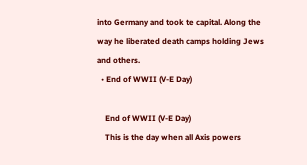into Germany and took te capital. Along the way he liberated death camps holding Jews and others.
  • End of WWII (V-E Day)

    End of WWII (V-E Day)
    This is the day when all Axis powers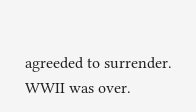agreeded to surrender. WWII was over.